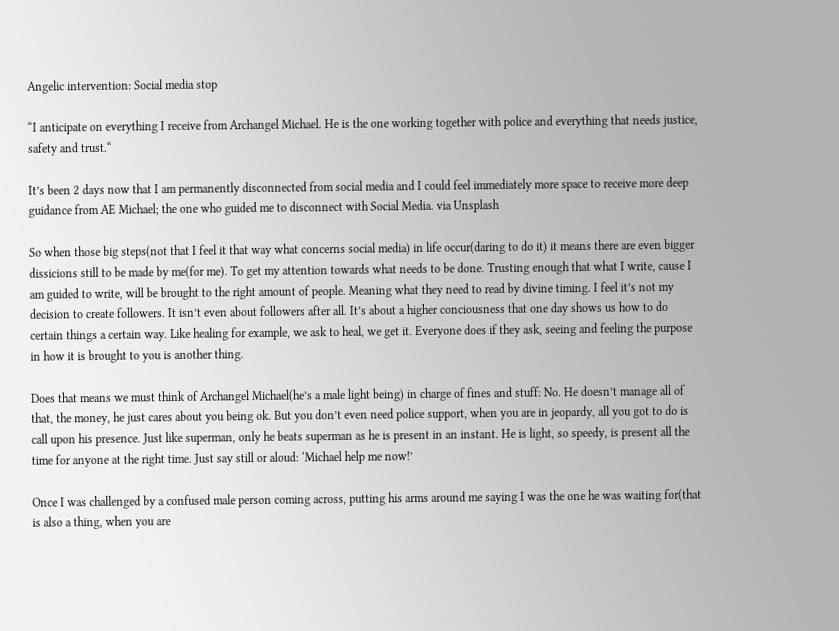Angelic intervention: Social media stop

“I anticipate on everything I receive from Archangel Michael. He is the one working together with police and everything that needs justice, safety and trust.“

It’s been 2 days now that I am permanently disconnected from social media and I could feel immediately more space to receive more deep guidance from AE Michael; the one who guided me to disconnect with Social Media. via Unsplash

So when those big steps(not that I feel it that way what concerns social media) in life occur(daring to do it) it means there are even bigger dissicions still to be made by me(for me). To get my attention towards what needs to be done. Trusting enough that what I write, cause I am guided to write, will be brought to the right amount of people. Meaning what they need to read by divine timing. I feel it’s not my decision to create followers. It isn’t even about followers after all. It’s about a higher conciousness that one day shows us how to do certain things a certain way. Like healing for example, we ask to heal, we get it. Everyone does if they ask, seeing and feeling the purpose in how it is brought to you is another thing.

Does that means we must think of Archangel Michael(he’s a male light being) in charge of fines and stuff: No. He doesn’t manage all of that, the money, he just cares about you being ok. But you don’t even need police support, when you are in jeopardy, all you got to do is call upon his presence. Just like superman, only he beats superman as he is present in an instant. He is light, so speedy, is present all the time for anyone at the right time. Just say still or aloud: ‘Michael help me now!’

Once I was challenged by a confused male person coming across, putting his arms around me saying I was the one he was waiting for(that is also a thing, when you are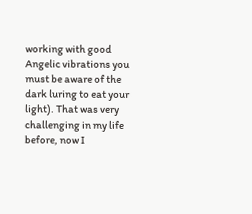working with good Angelic vibrations you must be aware of the dark luring to eat your light). That was very challenging in my life before, now I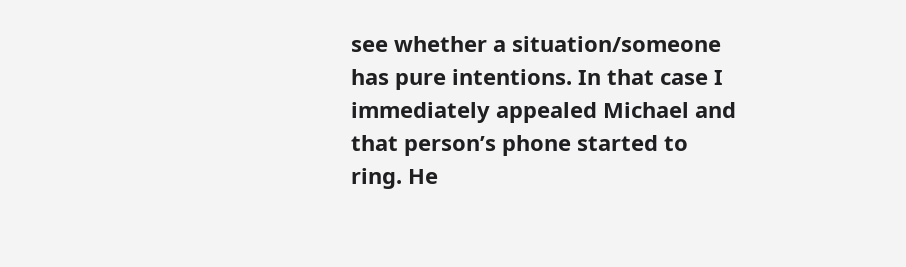see whether a situation/someone has pure intentions. In that case I immediately appealed Michael and that person’s phone started to ring. He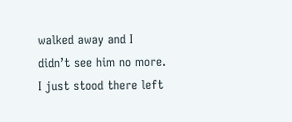walked away and I didn’t see him no more. I just stood there left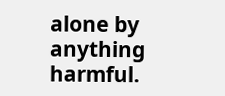alone by anything harmful.